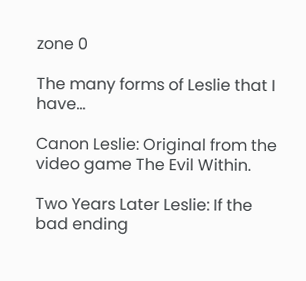zone 0

The many forms of Leslie that I have...

Canon Leslie: Original from the video game The Evil Within.

Two Years Later Leslie: If the bad ending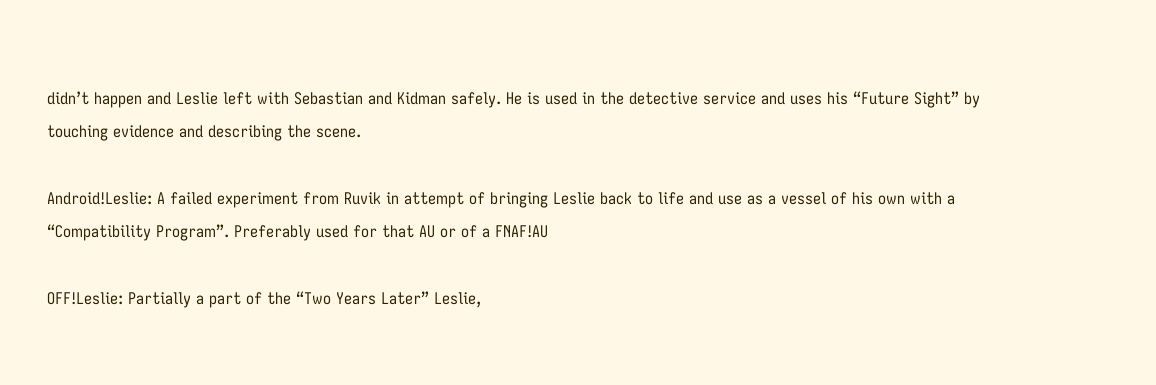didn’t happen and Leslie left with Sebastian and Kidman safely. He is used in the detective service and uses his “Future Sight” by touching evidence and describing the scene.

Android!Leslie: A failed experiment from Ruvik in attempt of bringing Leslie back to life and use as a vessel of his own with a “Compatibility Program”. Preferably used for that AU or of a FNAF!AU

OFF!Leslie: Partially a part of the “Two Years Later” Leslie,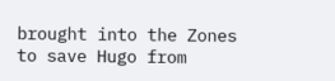brought into the Zones to save Hugo from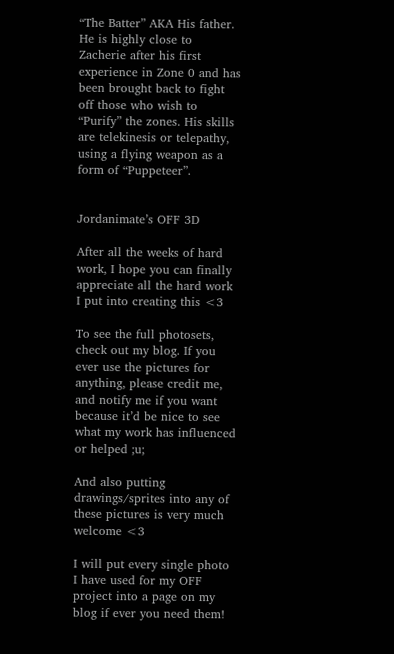“The Batter” AKA His father. He is highly close to Zacherie after his first experience in Zone 0 and has been brought back to fight off those who wish to “Purify” the zones. His skills are telekinesis or telepathy, using a flying weapon as a form of “Puppeteer”.


Jordanimate’s OFF 3D

After all the weeks of hard work, I hope you can finally appreciate all the hard work I put into creating this <3

To see the full photosets, check out my blog. If you ever use the pictures for anything, please credit me, and notify me if you want because it’d be nice to see what my work has influenced or helped ;u;

And also putting drawings/sprites into any of these pictures is very much welcome <3

I will put every single photo I have used for my OFF project into a page on my blog if ever you need them!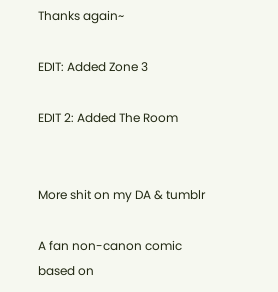Thanks again~

EDIT: Added Zone 3

EDIT 2: Added The Room


More shit on my DA & tumblr

A fan non-canon comic based on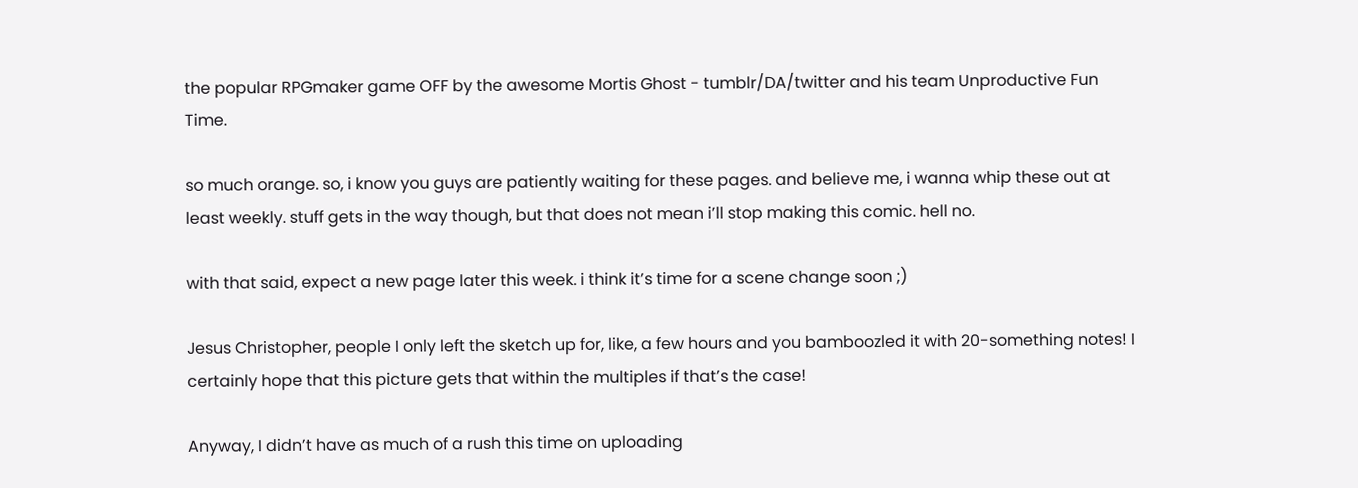the popular RPGmaker game OFF by the awesome Mortis Ghost - tumblr/DA/twitter and his team Unproductive Fun Time.

so much orange. so, i know you guys are patiently waiting for these pages. and believe me, i wanna whip these out at least weekly. stuff gets in the way though, but that does not mean i’ll stop making this comic. hell no.

with that said, expect a new page later this week. i think it’s time for a scene change soon ;)

Jesus Christopher, people I only left the sketch up for, like, a few hours and you bamboozled it with 20-something notes! I certainly hope that this picture gets that within the multiples if that’s the case!

Anyway, I didn’t have as much of a rush this time on uploading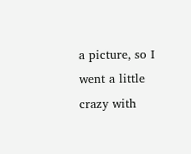a picture, so I went a little crazy with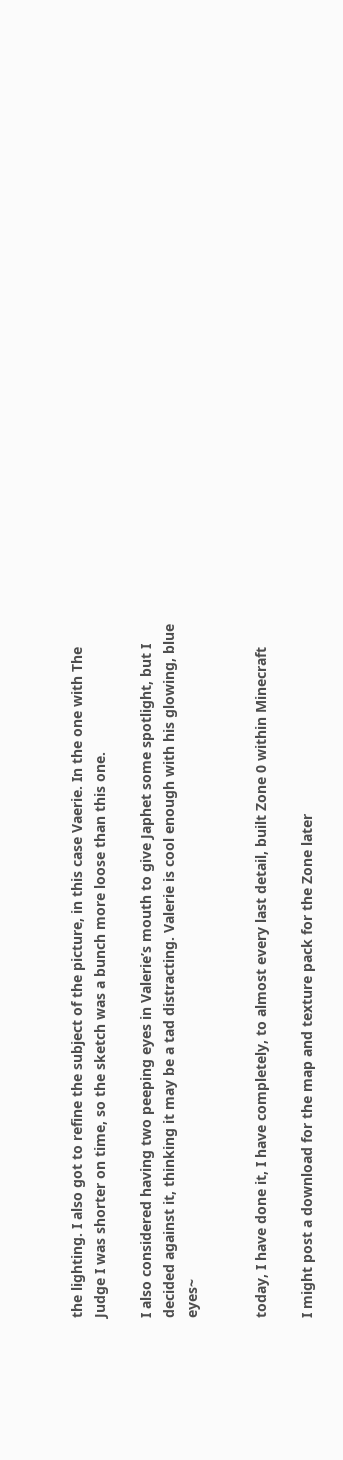the lighting. I also got to refine the subject of the picture, in this case Vaerie. In the one with The Judge I was shorter on time, so the sketch was a bunch more loose than this one.

I also considered having two peeping eyes in Valerie’s mouth to give Japhet some spotlight, but I decided against it, thinking it may be a tad distracting. Valerie is cool enough with his glowing, blue eyes~


today, I have done it, I have completely, to almost every last detail, built Zone 0 within Minecraft

I might post a download for the map and texture pack for the Zone later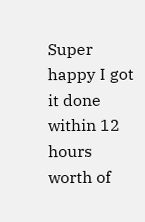Super happy I got it done within 12 hours worth of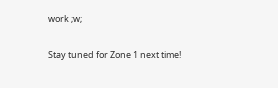work ;w;

Stay tuned for Zone 1 next time!